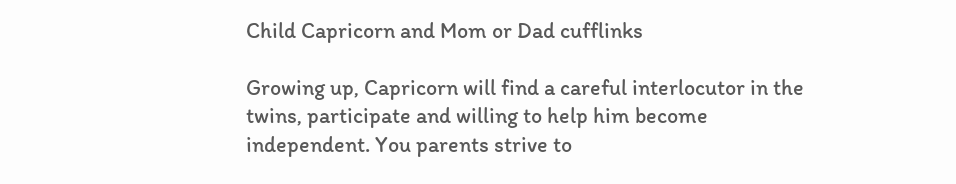Child Capricorn and Mom or Dad cufflinks

Growing up, Capricorn will find a careful interlocutor in the twins, participate and willing to help him become independent. You parents strive to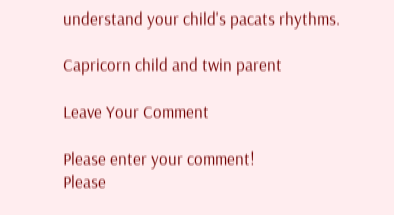understand your child's pacats rhythms.

Capricorn child and twin parent

Leave Your Comment

Please enter your comment!
Please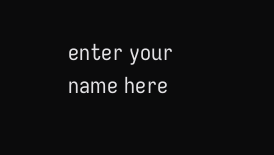enter your name here